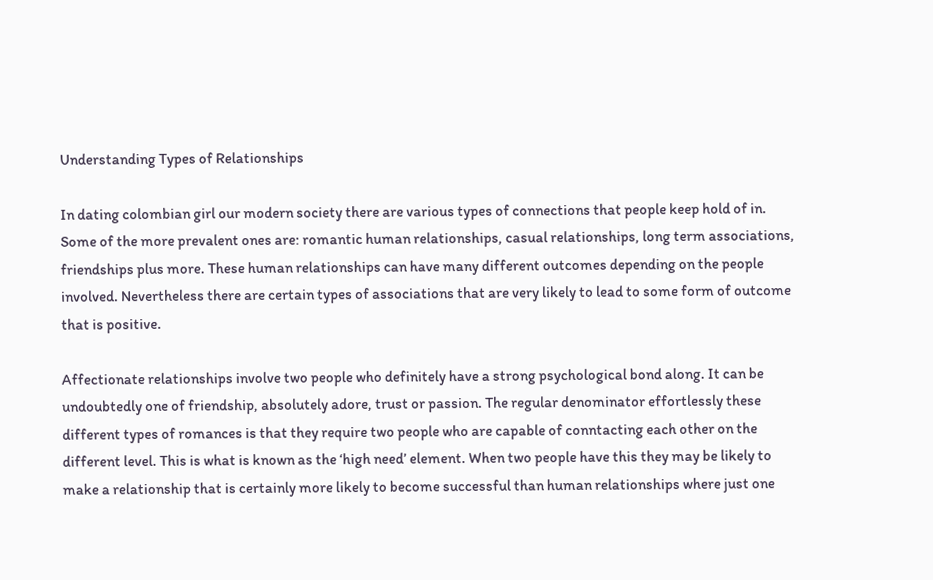Understanding Types of Relationships

In dating colombian girl our modern society there are various types of connections that people keep hold of in. Some of the more prevalent ones are: romantic human relationships, casual relationships, long term associations, friendships plus more. These human relationships can have many different outcomes depending on the people involved. Nevertheless there are certain types of associations that are very likely to lead to some form of outcome that is positive.

Affectionate relationships involve two people who definitely have a strong psychological bond along. It can be undoubtedly one of friendship, absolutely adore, trust or passion. The regular denominator effortlessly these different types of romances is that they require two people who are capable of conntacting each other on the different level. This is what is known as the ‘high need’ element. When two people have this they may be likely to make a relationship that is certainly more likely to become successful than human relationships where just one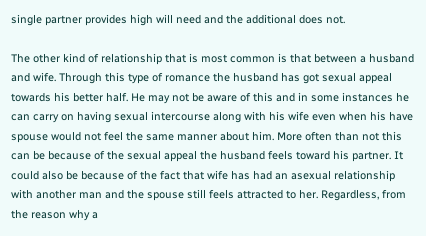single partner provides high will need and the additional does not.

The other kind of relationship that is most common is that between a husband and wife. Through this type of romance the husband has got sexual appeal towards his better half. He may not be aware of this and in some instances he can carry on having sexual intercourse along with his wife even when his have spouse would not feel the same manner about him. More often than not this can be because of the sexual appeal the husband feels toward his partner. It could also be because of the fact that wife has had an asexual relationship with another man and the spouse still feels attracted to her. Regardless, from the reason why a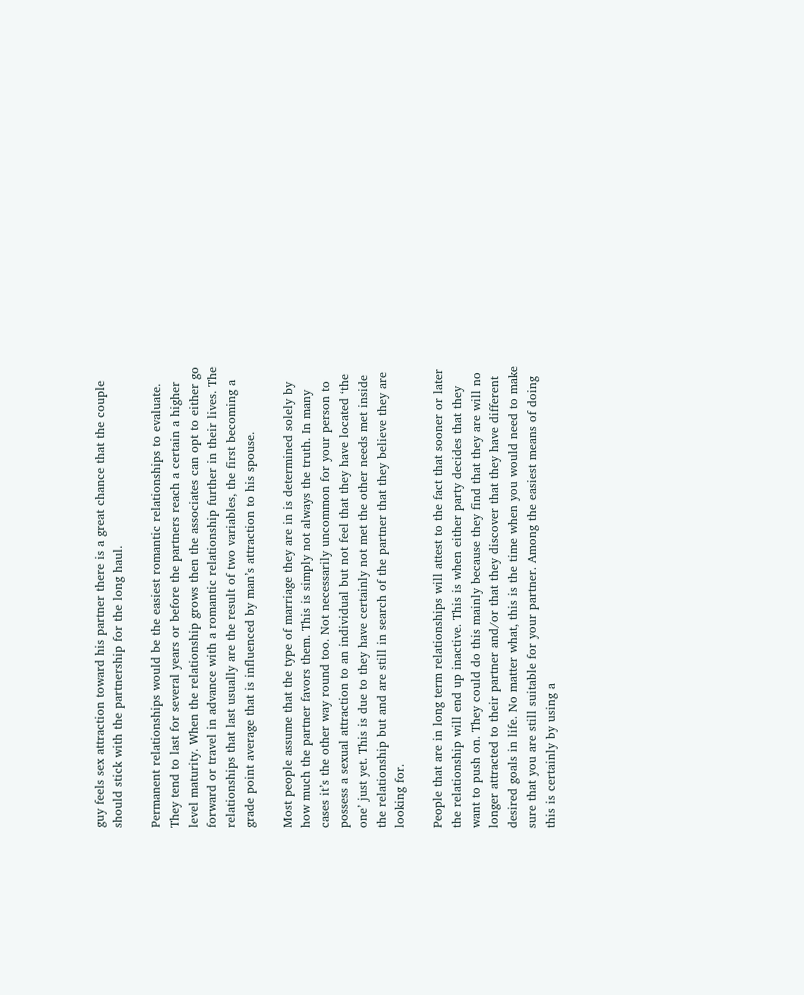guy feels sex attraction toward his partner there is a great chance that the couple should stick with the partnership for the long haul.

Permanent relationships would be the easiest romantic relationships to evaluate. They tend to last for several years or before the partners reach a certain a higher level maturity. When the relationship grows then the associates can opt to either go forward or travel in advance with a romantic relationship further in their lives. The relationships that last usually are the result of two variables, the first becoming a grade point average that is influenced by man’s attraction to his spouse.

Most people assume that the type of marriage they are in is determined solely by how much the partner favors them. This is simply not always the truth. In many cases it’s the other way round too. Not necessarily uncommon for your person to possess a sexual attraction to an individual but not feel that they have located ‘the one’ just yet. This is due to they have certainly not met the other needs met inside the relationship but and are still in search of the partner that they believe they are looking for.

People that are in long term relationships will attest to the fact that sooner or later the relationship will end up inactive. This is when either party decides that they want to push on. They could do this mainly because they find that they are will no longer attracted to their partner and/or that they discover that they have different desired goals in life. No matter what, this is the time when you would need to make sure that you are still suitable for your partner. Among the easiest means of doing this is certainly by using a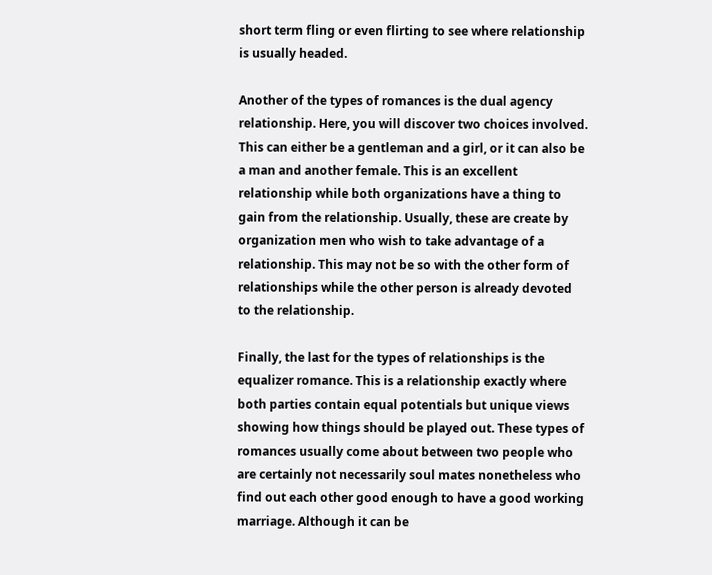short term fling or even flirting to see where relationship is usually headed.

Another of the types of romances is the dual agency relationship. Here, you will discover two choices involved. This can either be a gentleman and a girl, or it can also be a man and another female. This is an excellent relationship while both organizations have a thing to gain from the relationship. Usually, these are create by organization men who wish to take advantage of a relationship. This may not be so with the other form of relationships while the other person is already devoted to the relationship.

Finally, the last for the types of relationships is the equalizer romance. This is a relationship exactly where both parties contain equal potentials but unique views showing how things should be played out. These types of romances usually come about between two people who are certainly not necessarily soul mates nonetheless who find out each other good enough to have a good working marriage. Although it can be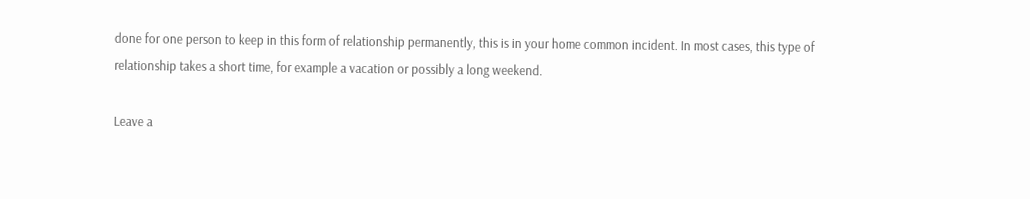done for one person to keep in this form of relationship permanently, this is in your home common incident. In most cases, this type of relationship takes a short time, for example a vacation or possibly a long weekend.

Leave a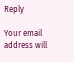Reply

Your email address will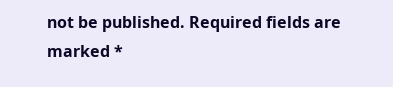not be published. Required fields are marked *